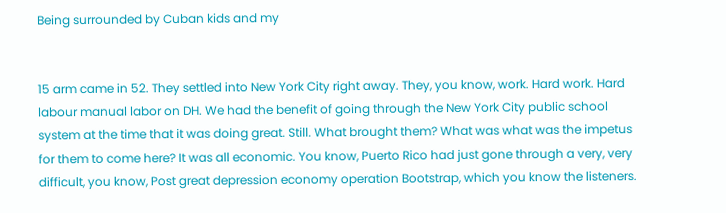Being surrounded by Cuban kids and my


15 arm came in 52. They settled into New York City right away. They, you know, work. Hard work. Hard labour manual labor on DH. We had the benefit of going through the New York City public school system at the time that it was doing great. Still. What brought them? What was what was the impetus for them to come here? It was all economic. You know, Puerto Rico had just gone through a very, very difficult, you know, Post great depression economy operation Bootstrap, which you know the listeners.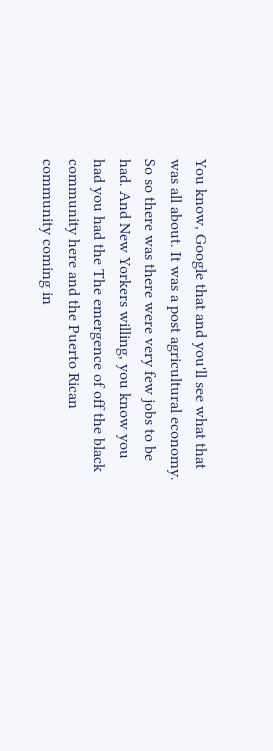You know, Google that and you'll see what that was all about. It was a post agricultural economy. So so there was there were very few jobs to be had. And New Yorkers willing, you know you had you had the The emergence of off the black community here and the Puerto Rican community coming in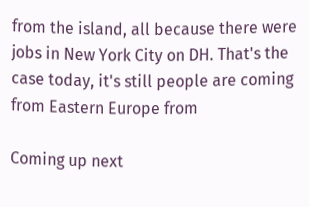from the island, all because there were jobs in New York City on DH. That's the case today, it's still people are coming from Eastern Europe from

Coming up next